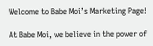Welcome to Babe Moi’s Marketing Page!

At Babe Moi, we believe in the power of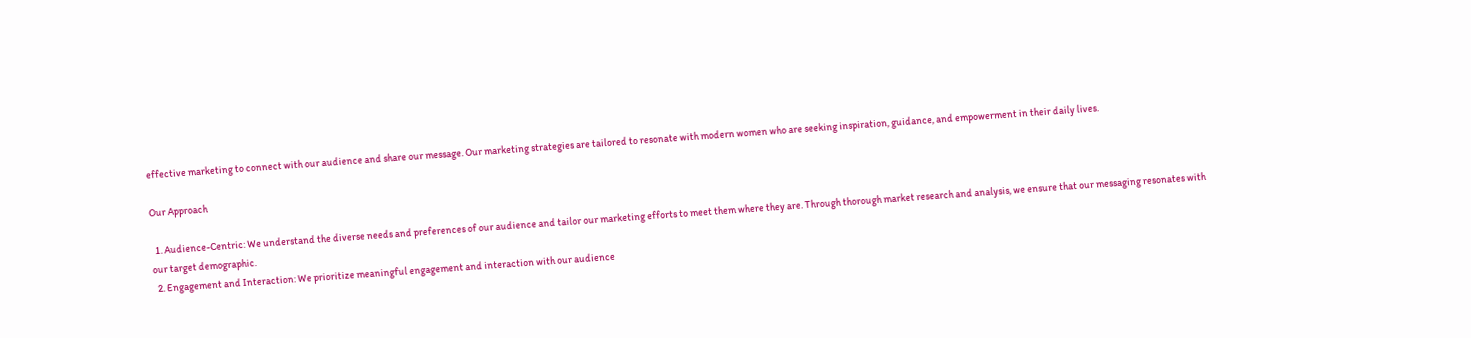effective marketing to connect with our audience and share our message. Our marketing strategies are tailored to resonate with modern women who are seeking inspiration, guidance, and empowerment in their daily lives.

Our Approach

  1. Audience-Centric: We understand the diverse needs and preferences of our audience and tailor our marketing efforts to meet them where they are. Through thorough market research and analysis, we ensure that our messaging resonates with our target demographic.
  2. Engagement and Interaction: We prioritize meaningful engagement and interaction with our audience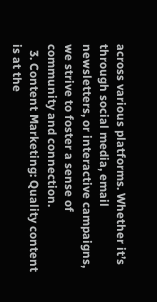across various platforms. Whether it’s through social media, email newsletters, or interactive campaigns, we strive to foster a sense of community and connection.
  3. Content Marketing: Quality content is at the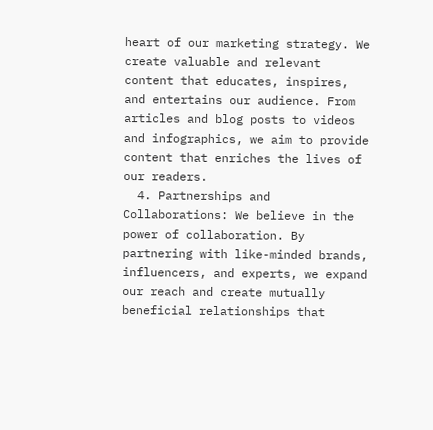heart of our marketing strategy. We create valuable and relevant content that educates, inspires, and entertains our audience. From articles and blog posts to videos and infographics, we aim to provide content that enriches the lives of our readers.
  4. Partnerships and Collaborations: We believe in the power of collaboration. By partnering with like-minded brands, influencers, and experts, we expand our reach and create mutually beneficial relationships that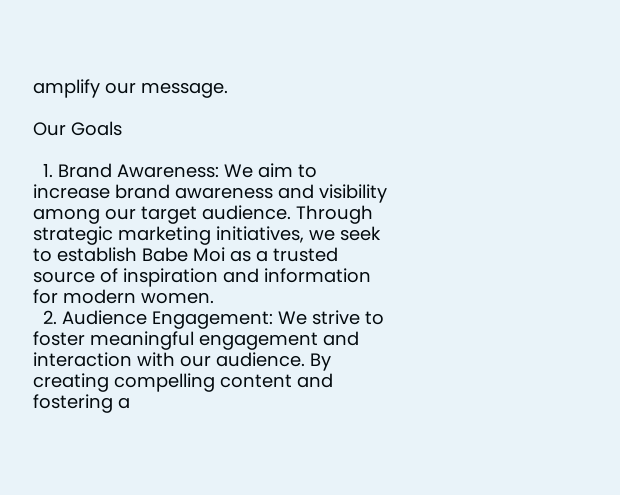amplify our message.

Our Goals

  1. Brand Awareness: We aim to increase brand awareness and visibility among our target audience. Through strategic marketing initiatives, we seek to establish Babe Moi as a trusted source of inspiration and information for modern women.
  2. Audience Engagement: We strive to foster meaningful engagement and interaction with our audience. By creating compelling content and fostering a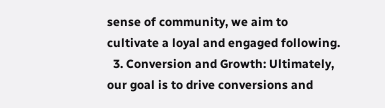sense of community, we aim to cultivate a loyal and engaged following.
  3. Conversion and Growth: Ultimately, our goal is to drive conversions and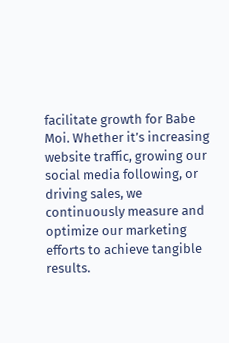facilitate growth for Babe Moi. Whether it’s increasing website traffic, growing our social media following, or driving sales, we continuously measure and optimize our marketing efforts to achieve tangible results.